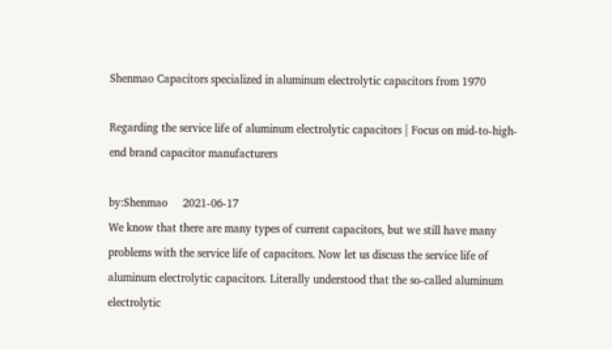Shenmao Capacitors specialized in aluminum electrolytic capacitors from 1970

Regarding the service life of aluminum electrolytic capacitors | Focus on mid-to-high-end brand capacitor manufacturers

by:Shenmao     2021-06-17
We know that there are many types of current capacitors, but we still have many problems with the service life of capacitors. Now let us discuss the service life of aluminum electrolytic capacitors. Literally understood that the so-called aluminum electrolytic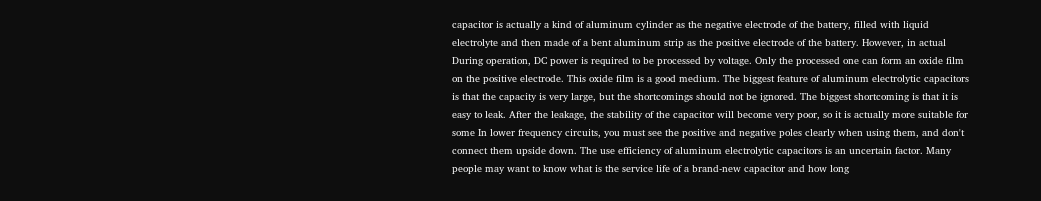capacitor is actually a kind of aluminum cylinder as the negative electrode of the battery, filled with liquid electrolyte and then made of a bent aluminum strip as the positive electrode of the battery. However, in actual During operation, DC power is required to be processed by voltage. Only the processed one can form an oxide film on the positive electrode. This oxide film is a good medium. The biggest feature of aluminum electrolytic capacitors is that the capacity is very large, but the shortcomings should not be ignored. The biggest shortcoming is that it is easy to leak. After the leakage, the stability of the capacitor will become very poor, so it is actually more suitable for some In lower frequency circuits, you must see the positive and negative poles clearly when using them, and don't connect them upside down. The use efficiency of aluminum electrolytic capacitors is an uncertain factor. Many people may want to know what is the service life of a brand-new capacitor and how long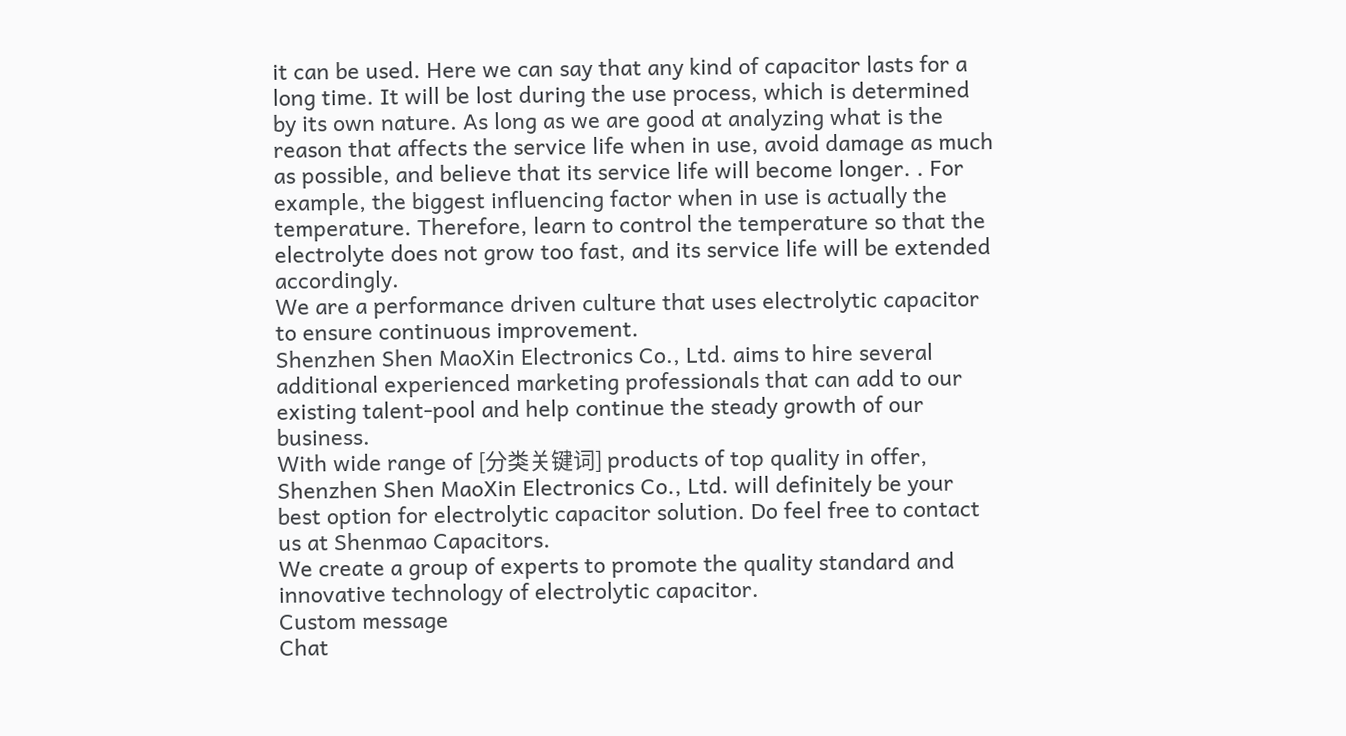it can be used. Here we can say that any kind of capacitor lasts for a long time. It will be lost during the use process, which is determined by its own nature. As long as we are good at analyzing what is the reason that affects the service life when in use, avoid damage as much as possible, and believe that its service life will become longer. . For example, the biggest influencing factor when in use is actually the temperature. Therefore, learn to control the temperature so that the electrolyte does not grow too fast, and its service life will be extended accordingly.
We are a performance driven culture that uses electrolytic capacitor to ensure continuous improvement.
Shenzhen Shen MaoXin Electronics Co., Ltd. aims to hire several additional experienced marketing professionals that can add to our existing talent-pool and help continue the steady growth of our business.
With wide range of [分类关键词] products of top quality in offer, Shenzhen Shen MaoXin Electronics Co., Ltd. will definitely be your best option for electrolytic capacitor solution. Do feel free to contact us at Shenmao Capacitors.
We create a group of experts to promote the quality standard and innovative technology of electrolytic capacitor.
Custom message
Chat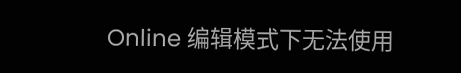Online 编辑模式下无法使用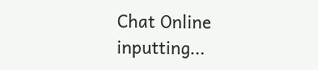Chat Online inputting...